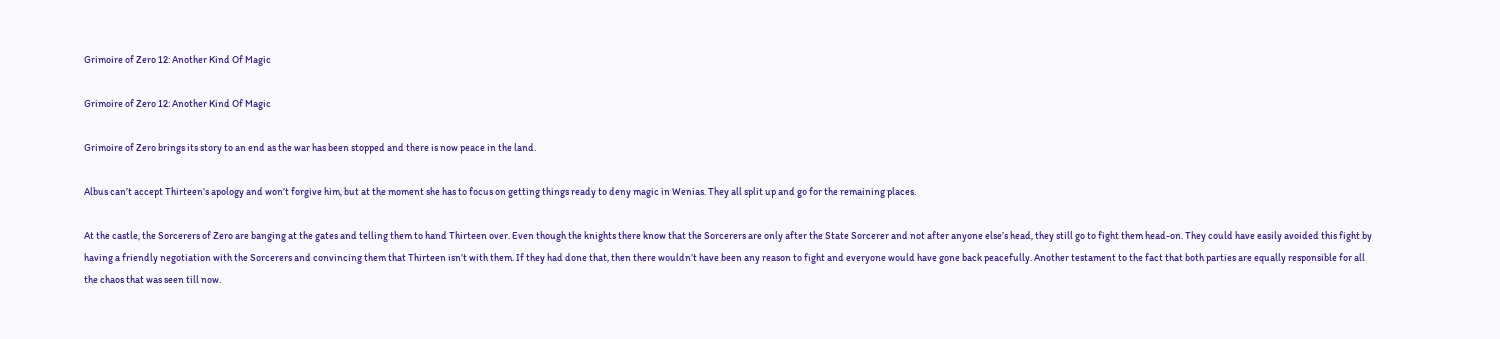Grimoire of Zero 12: Another Kind Of Magic

Grimoire of Zero 12: Another Kind Of Magic

Grimoire of Zero brings its story to an end as the war has been stopped and there is now peace in the land.

Albus can’t accept Thirteen’s apology and won’t forgive him, but at the moment she has to focus on getting things ready to deny magic in Wenias. They all split up and go for the remaining places.

At the castle, the Sorcerers of Zero are banging at the gates and telling them to hand Thirteen over. Even though the knights there know that the Sorcerers are only after the State Sorcerer and not after anyone else’s head, they still go to fight them head-on. They could have easily avoided this fight by having a friendly negotiation with the Sorcerers and convincing them that Thirteen isn’t with them. If they had done that, then there wouldn’t have been any reason to fight and everyone would have gone back peacefully. Another testament to the fact that both parties are equally responsible for all the chaos that was seen till now.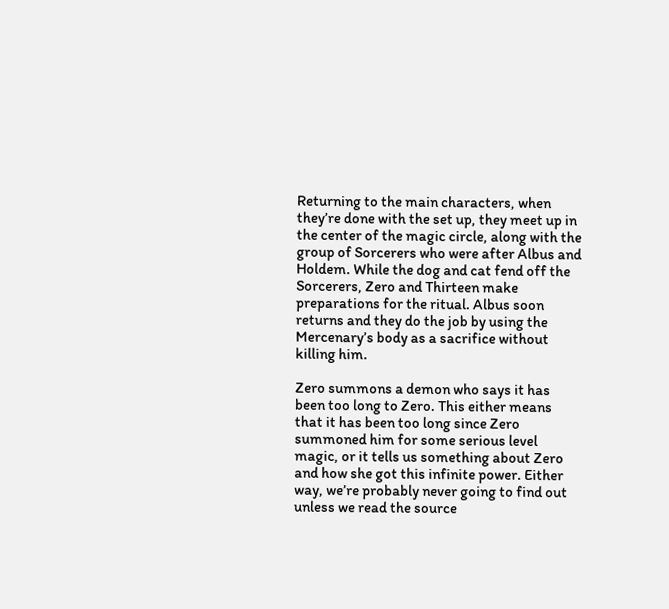Returning to the main characters, when they’re done with the set up, they meet up in the center of the magic circle, along with the group of Sorcerers who were after Albus and Holdem. While the dog and cat fend off the Sorcerers, Zero and Thirteen make preparations for the ritual. Albus soon returns and they do the job by using the Mercenary’s body as a sacrifice without killing him.

Zero summons a demon who says it has been too long to Zero. This either means that it has been too long since Zero summoned him for some serious level magic, or it tells us something about Zero and how she got this infinite power. Either way, we’re probably never going to find out unless we read the source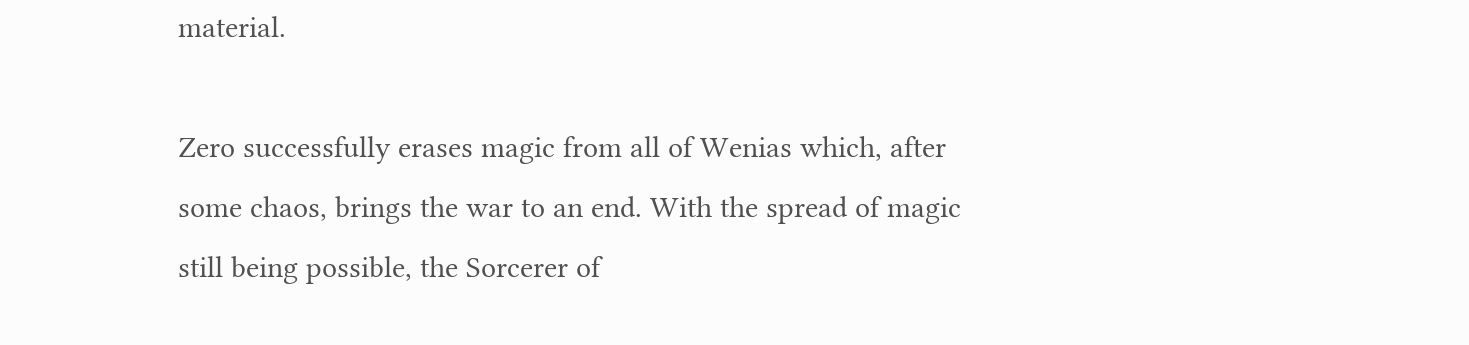material.

Zero successfully erases magic from all of Wenias which, after some chaos, brings the war to an end. With the spread of magic still being possible, the Sorcerer of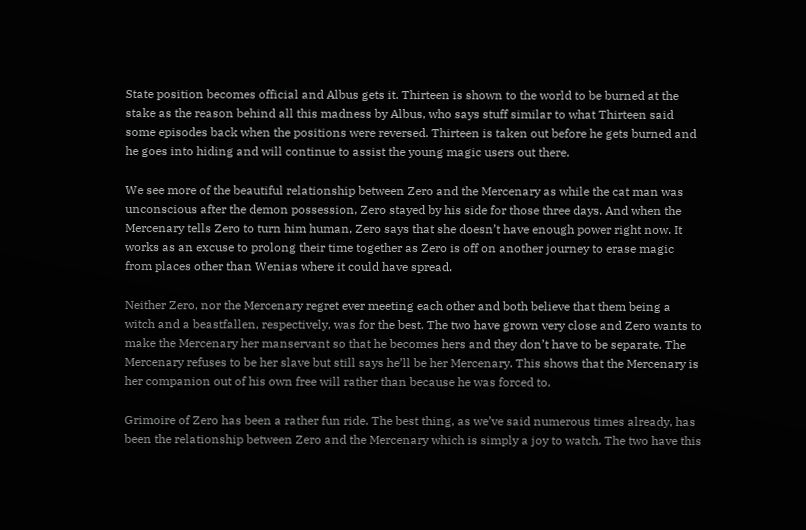State position becomes official and Albus gets it. Thirteen is shown to the world to be burned at the stake as the reason behind all this madness by Albus, who says stuff similar to what Thirteen said some episodes back when the positions were reversed. Thirteen is taken out before he gets burned and he goes into hiding and will continue to assist the young magic users out there.

We see more of the beautiful relationship between Zero and the Mercenary as while the cat man was unconscious after the demon possession, Zero stayed by his side for those three days. And when the Mercenary tells Zero to turn him human, Zero says that she doesn’t have enough power right now. It works as an excuse to prolong their time together as Zero is off on another journey to erase magic from places other than Wenias where it could have spread.

Neither Zero, nor the Mercenary regret ever meeting each other and both believe that them being a witch and a beastfallen, respectively, was for the best. The two have grown very close and Zero wants to make the Mercenary her manservant so that he becomes hers and they don’t have to be separate. The Mercenary refuses to be her slave but still says he’ll be her Mercenary. This shows that the Mercenary is her companion out of his own free will rather than because he was forced to.

Grimoire of Zero has been a rather fun ride. The best thing, as we’ve said numerous times already, has been the relationship between Zero and the Mercenary which is simply a joy to watch. The two have this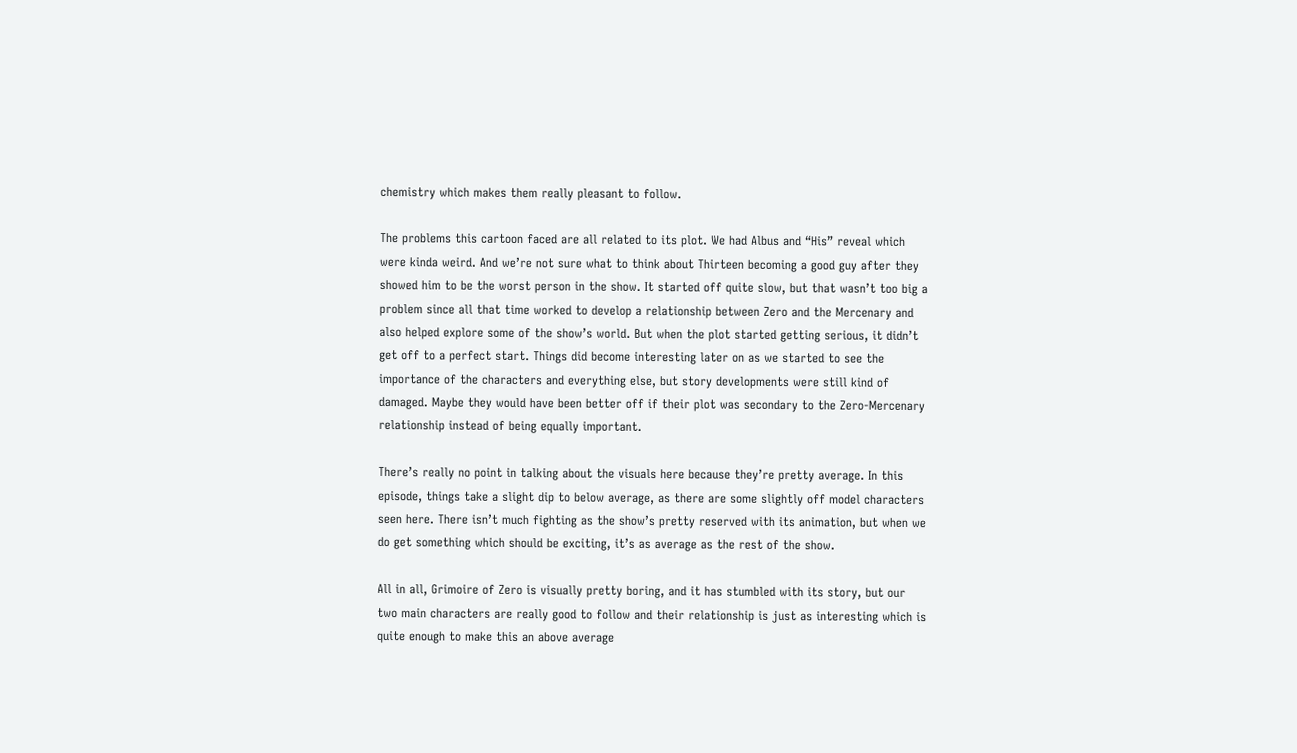chemistry which makes them really pleasant to follow.

The problems this cartoon faced are all related to its plot. We had Albus and “His” reveal which were kinda weird. And we’re not sure what to think about Thirteen becoming a good guy after they showed him to be the worst person in the show. It started off quite slow, but that wasn’t too big a problem since all that time worked to develop a relationship between Zero and the Mercenary and also helped explore some of the show’s world. But when the plot started getting serious, it didn’t get off to a perfect start. Things did become interesting later on as we started to see the importance of the characters and everything else, but story developments were still kind of damaged. Maybe they would have been better off if their plot was secondary to the Zero-Mercenary relationship instead of being equally important.

There’s really no point in talking about the visuals here because they’re pretty average. In this episode, things take a slight dip to below average, as there are some slightly off model characters seen here. There isn’t much fighting as the show’s pretty reserved with its animation, but when we do get something which should be exciting, it’s as average as the rest of the show.

All in all, Grimoire of Zero is visually pretty boring, and it has stumbled with its story, but our two main characters are really good to follow and their relationship is just as interesting which is quite enough to make this an above average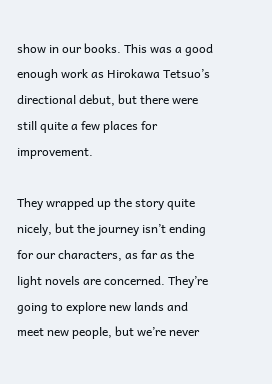show in our books. This was a good enough work as Hirokawa Tetsuo’s directional debut, but there were still quite a few places for improvement.

They wrapped up the story quite nicely, but the journey isn’t ending for our characters, as far as the light novels are concerned. They’re going to explore new lands and meet new people, but we’re never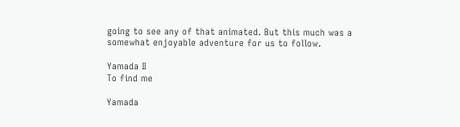going to see any of that animated. But this much was a somewhat enjoyable adventure for us to follow.

Yamada II
To find me

Yamada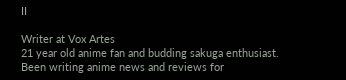II

Writer at Vox Artes
21 year old anime fan and budding sakuga enthusiast. Been writing anime news and reviews for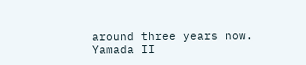around three years now.
Yamada II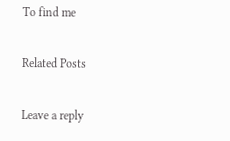To find me

Related Posts

Leave a reply